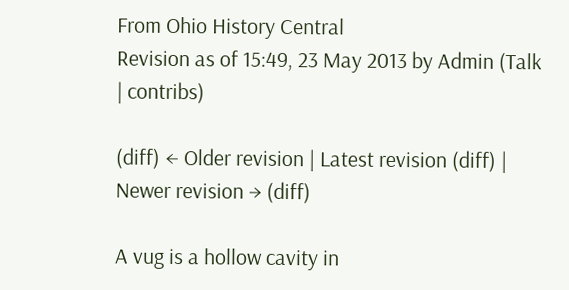From Ohio History Central
Revision as of 15:49, 23 May 2013 by Admin (Talk | contribs)

(diff) ← Older revision | Latest revision (diff) | Newer revision → (diff)

A vug is a hollow cavity in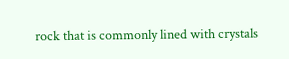rock that is commonly lined with crystals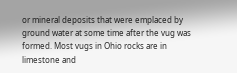or mineral deposits that were emplaced by ground water at some time after the vug was formed. Most vugs in Ohio rocks are in limestone and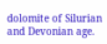dolomite of Silurian and Devonian age.